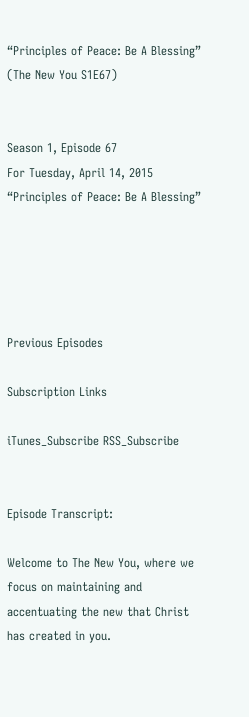“Principles of Peace: Be A Blessing” (The New You S1E67)


Season 1, Episode 67
For Tuesday, April 14, 2015
“Principles of Peace: Be A Blessing”





Previous Episodes

Subscription Links

iTunes_Subscribe RSS_Subscribe


Episode Transcript:

Welcome to The New You, where we focus on maintaining and accentuating the new that Christ has created in you.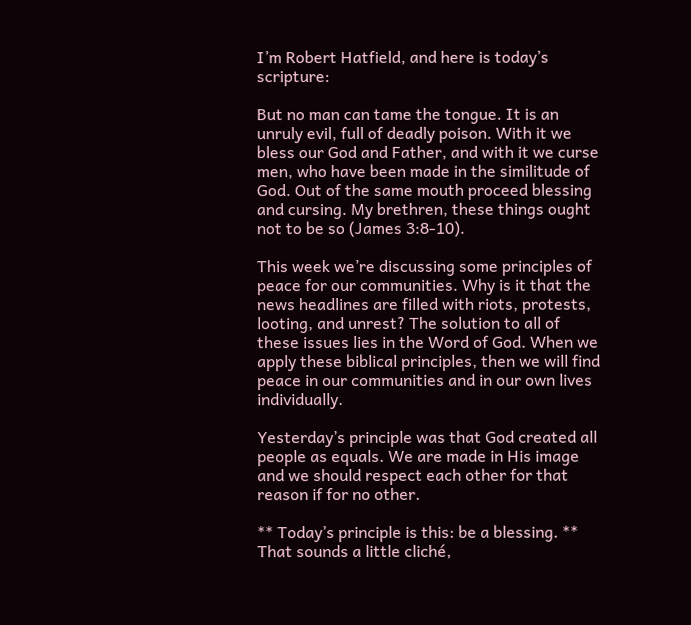I’m Robert Hatfield, and here is today’s scripture:

But no man can tame the tongue. It is an unruly evil, full of deadly poison. With it we bless our God and Father, and with it we curse men, who have been made in the similitude of God. Out of the same mouth proceed blessing and cursing. My brethren, these things ought not to be so (James 3:8-10).

This week we’re discussing some principles of peace for our communities. Why is it that the news headlines are filled with riots, protests, looting, and unrest? The solution to all of these issues lies in the Word of God. When we apply these biblical principles, then we will find peace in our communities and in our own lives individually.

Yesterday’s principle was that God created all people as equals. We are made in His image and we should respect each other for that reason if for no other.

** Today’s principle is this: be a blessing. ** That sounds a little cliché,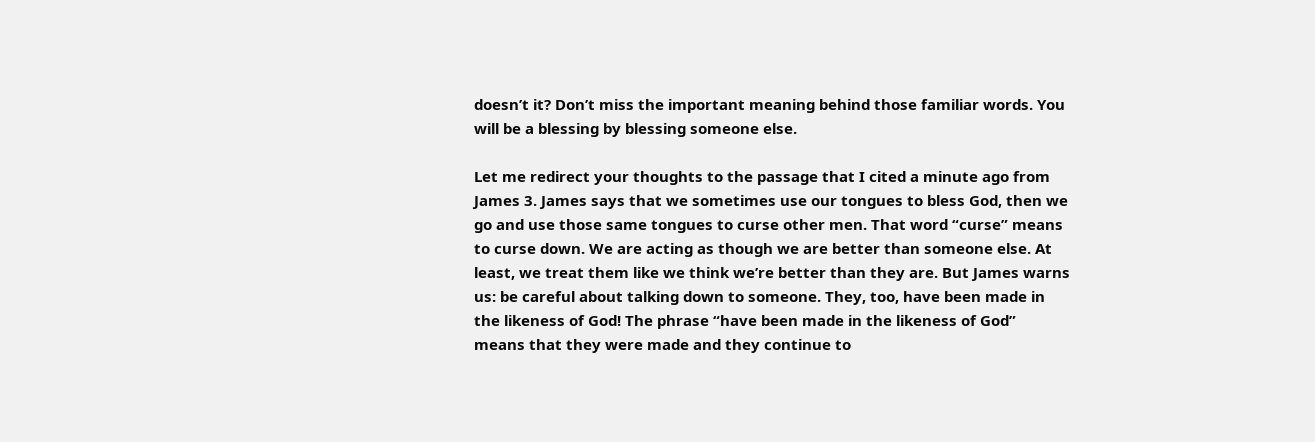doesn’t it? Don’t miss the important meaning behind those familiar words. You will be a blessing by blessing someone else.

Let me redirect your thoughts to the passage that I cited a minute ago from James 3. James says that we sometimes use our tongues to bless God, then we go and use those same tongues to curse other men. That word “curse” means to curse down. We are acting as though we are better than someone else. At least, we treat them like we think we’re better than they are. But James warns us: be careful about talking down to someone. They, too, have been made in the likeness of God! The phrase “have been made in the likeness of God” means that they were made and they continue to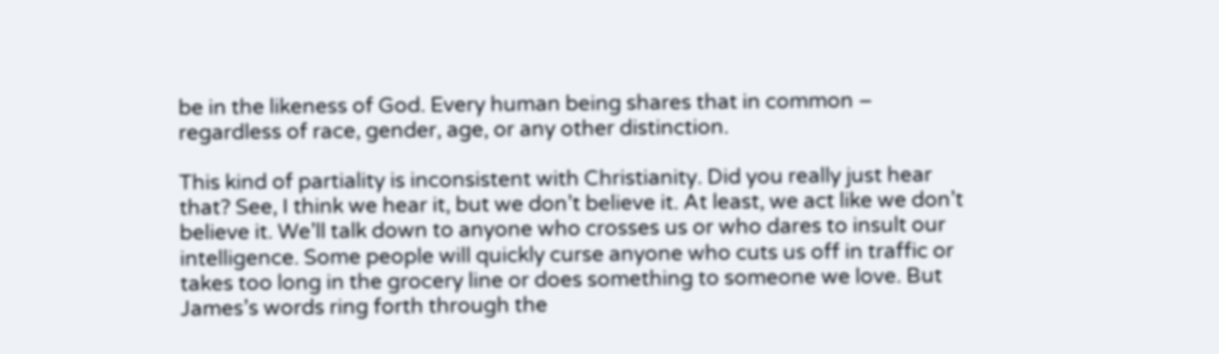be in the likeness of God. Every human being shares that in common – regardless of race, gender, age, or any other distinction.

This kind of partiality is inconsistent with Christianity. Did you really just hear that? See, I think we hear it, but we don’t believe it. At least, we act like we don’t believe it. We’ll talk down to anyone who crosses us or who dares to insult our intelligence. Some people will quickly curse anyone who cuts us off in traffic or takes too long in the grocery line or does something to someone we love. But James’s words ring forth through the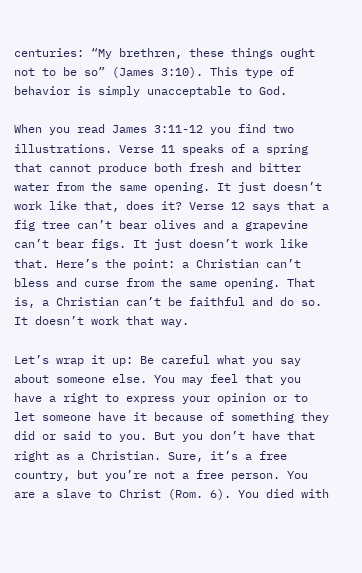centuries: “My brethren, these things ought not to be so” (James 3:10). This type of behavior is simply unacceptable to God.

When you read James 3:11-12 you find two illustrations. Verse 11 speaks of a spring that cannot produce both fresh and bitter water from the same opening. It just doesn’t work like that, does it? Verse 12 says that a fig tree can’t bear olives and a grapevine can’t bear figs. It just doesn’t work like that. Here’s the point: a Christian can’t bless and curse from the same opening. That is, a Christian can’t be faithful and do so. It doesn’t work that way.

Let’s wrap it up: Be careful what you say about someone else. You may feel that you have a right to express your opinion or to let someone have it because of something they did or said to you. But you don’t have that right as a Christian. Sure, it’s a free country, but you’re not a free person. You are a slave to Christ (Rom. 6). You died with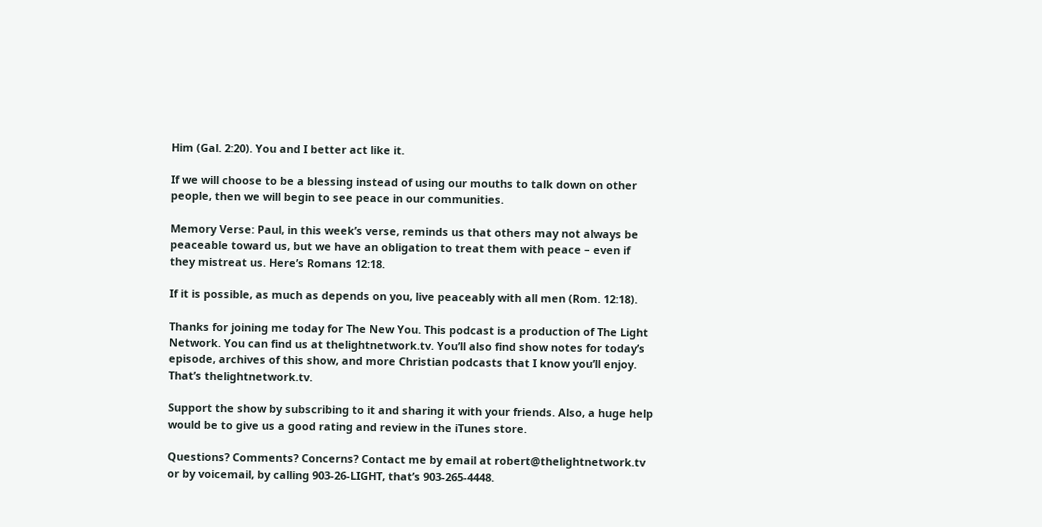Him (Gal. 2:20). You and I better act like it.

If we will choose to be a blessing instead of using our mouths to talk down on other people, then we will begin to see peace in our communities.

Memory Verse: Paul, in this week’s verse, reminds us that others may not always be peaceable toward us, but we have an obligation to treat them with peace – even if they mistreat us. Here’s Romans 12:18.

If it is possible, as much as depends on you, live peaceably with all men (Rom. 12:18).

Thanks for joining me today for The New You. This podcast is a production of The Light Network. You can find us at thelightnetwork.tv. You’ll also find show notes for today’s episode, archives of this show, and more Christian podcasts that I know you’ll enjoy. That’s thelightnetwork.tv.

Support the show by subscribing to it and sharing it with your friends. Also, a huge help would be to give us a good rating and review in the iTunes store.

Questions? Comments? Concerns? Contact me by email at robert@thelightnetwork.tv or by voicemail, by calling 903-26-LIGHT, that’s 903-265-4448.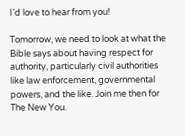I’d love to hear from you!

Tomorrow, we need to look at what the Bible says about having respect for authority, particularly civil authorities like law enforcement, governmental powers, and the like. Join me then for The New You.